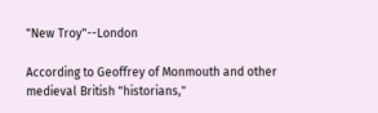"New Troy"--London

According to Geoffrey of Monmouth and other medieval British "historians,"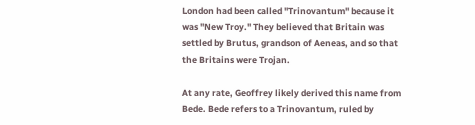London had been called "Trinovantum" because it was "New Troy." They believed that Britain was settled by Brutus, grandson of Aeneas, and so that the Britains were Trojan.

At any rate, Geoffrey likely derived this name from Bede. Bede refers to a Trinovantum, ruled by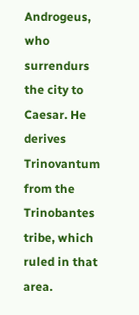Androgeus, who surrendurs the city to Caesar. He derives Trinovantum from the Trinobantes tribe, which ruled in that area.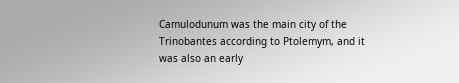Camulodunum was the main city of the Trinobantes according to Ptolemym, and it was also an early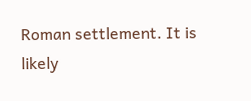Roman settlement. It is likely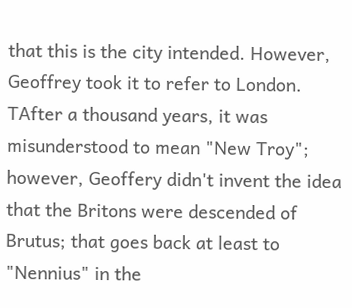that this is the city intended. However, Geoffrey took it to refer to London. TAfter a thousand years, it was misunderstood to mean "New Troy"; however, Geoffery didn't invent the idea that the Britons were descended of Brutus; that goes back at least to "Nennius" in the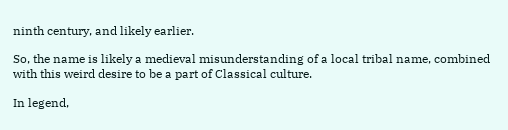ninth century, and likely earlier.

So, the name is likely a medieval misunderstanding of a local tribal name, combined with this weird desire to be a part of Classical culture.

In legend,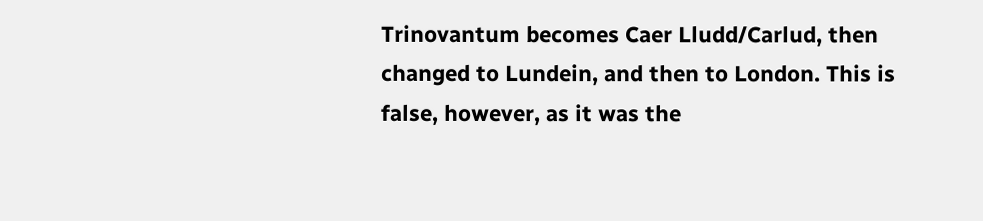Trinovantum becomes Caer Lludd/Carlud, then changed to Lundein, and then to London. This is false, however, as it was the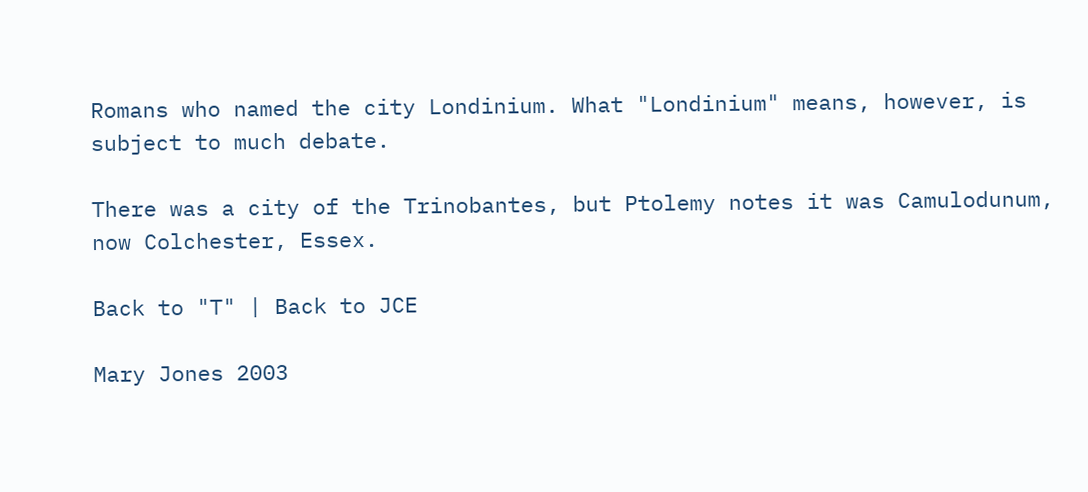Romans who named the city Londinium. What "Londinium" means, however, is subject to much debate.

There was a city of the Trinobantes, but Ptolemy notes it was Camulodunum, now Colchester, Essex.

Back to "T" | Back to JCE

Mary Jones 2003